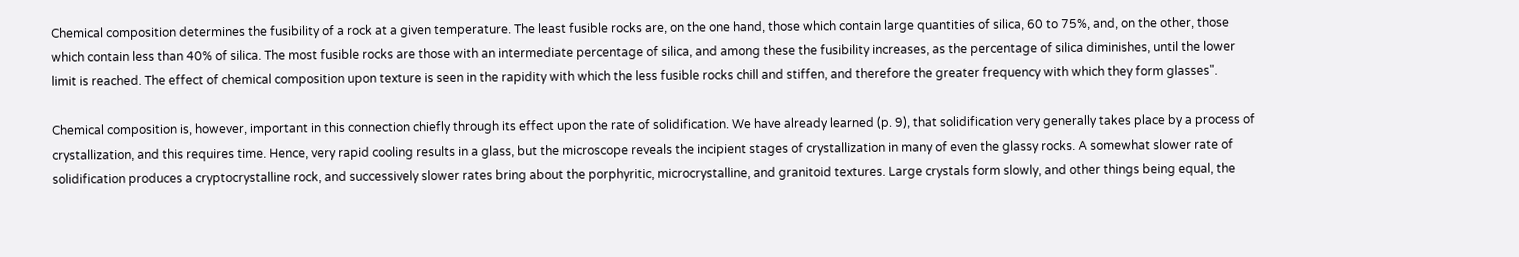Chemical composition determines the fusibility of a rock at a given temperature. The least fusible rocks are, on the one hand, those which contain large quantities of silica, 60 to 75%, and, on the other, those which contain less than 40% of silica. The most fusible rocks are those with an intermediate percentage of silica, and among these the fusibility increases, as the percentage of silica diminishes, until the lower limit is reached. The effect of chemical composition upon texture is seen in the rapidity with which the less fusible rocks chill and stiffen, and therefore the greater frequency with which they form glasses".

Chemical composition is, however, important in this connection chiefly through its effect upon the rate of solidification. We have already learned (p. 9), that solidification very generally takes place by a process of crystallization, and this requires time. Hence, very rapid cooling results in a glass, but the microscope reveals the incipient stages of crystallization in many of even the glassy rocks. A somewhat slower rate of solidification produces a cryptocrystalline rock, and successively slower rates bring about the porphyritic, microcrystalline, and granitoid textures. Large crystals form slowly, and other things being equal, the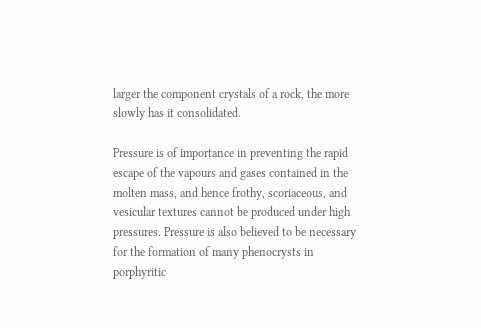larger the component crystals of a rock, the more slowly has it consolidated.

Pressure is of importance in preventing the rapid escape of the vapours and gases contained in the molten mass, and hence frothy, scoriaceous, and vesicular textures cannot be produced under high pressures. Pressure is also believed to be necessary for the formation of many phenocrysts in porphyritic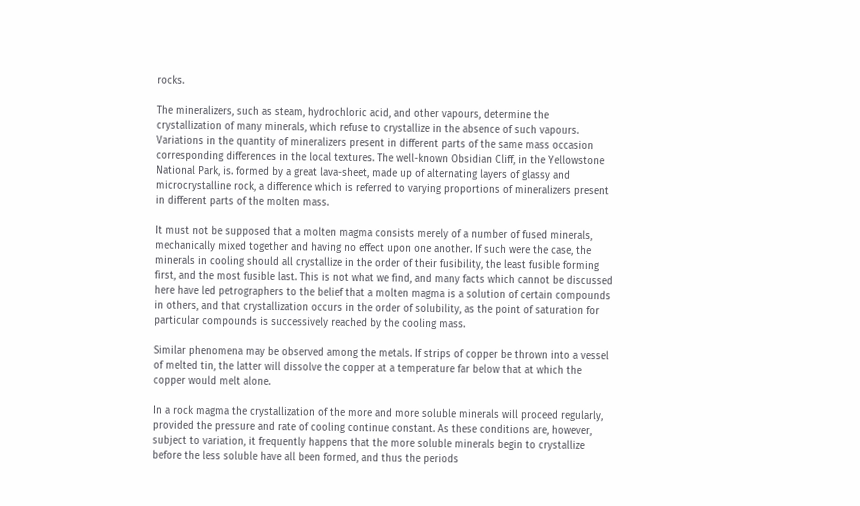rocks.

The mineralizers, such as steam, hydrochloric acid, and other vapours, determine the crystallization of many minerals, which refuse to crystallize in the absence of such vapours. Variations in the quantity of mineralizers present in different parts of the same mass occasion corresponding differences in the local textures. The well-known Obsidian Cliff, in the Yellowstone National Park, is. formed by a great lava-sheet, made up of alternating layers of glassy and microcrystalline rock, a difference which is referred to varying proportions of mineralizers present in different parts of the molten mass.

It must not be supposed that a molten magma consists merely of a number of fused minerals, mechanically mixed together and having no effect upon one another. If such were the case, the minerals in cooling should all crystallize in the order of their fusibility, the least fusible forming first, and the most fusible last. This is not what we find, and many facts which cannot be discussed here have led petrographers to the belief that a molten magma is a solution of certain compounds in others, and that crystallization occurs in the order of solubility, as the point of saturation for particular compounds is successively reached by the cooling mass.

Similar phenomena may be observed among the metals. If strips of copper be thrown into a vessel of melted tin, the latter will dissolve the copper at a temperature far below that at which the copper would melt alone.

In a rock magma the crystallization of the more and more soluble minerals will proceed regularly, provided the pressure and rate of cooling continue constant. As these conditions are, however, subject to variation, it frequently happens that the more soluble minerals begin to crystallize before the less soluble have all been formed, and thus the periods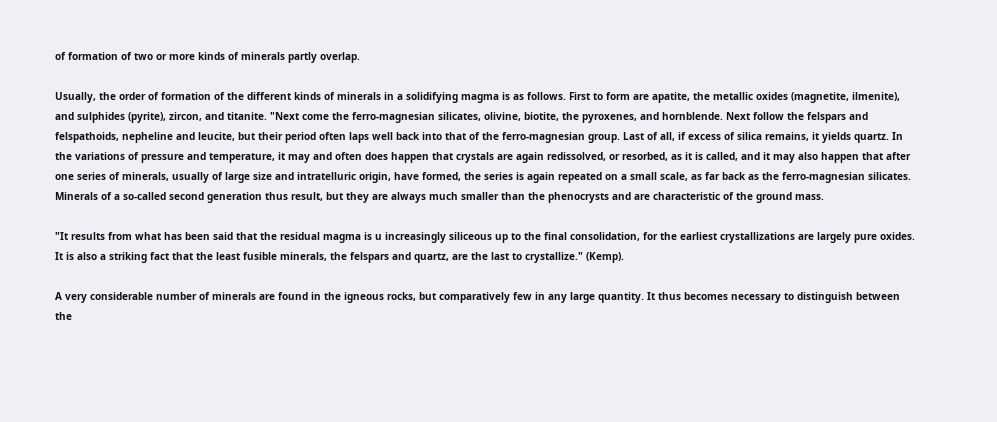of formation of two or more kinds of minerals partly overlap.

Usually, the order of formation of the different kinds of minerals in a solidifying magma is as follows. First to form are apatite, the metallic oxides (magnetite, ilmenite), and sulphides (pyrite), zircon, and titanite. "Next come the ferro-magnesian silicates, olivine, biotite, the pyroxenes, and hornblende. Next follow the felspars and felspathoids, nepheline and leucite, but their period often laps well back into that of the ferro-magnesian group. Last of all, if excess of silica remains, it yields quartz. In the variations of pressure and temperature, it may and often does happen that crystals are again redissolved, or resorbed, as it is called, and it may also happen that after one series of minerals, usually of large size and intratelluric origin, have formed, the series is again repeated on a small scale, as far back as the ferro-magnesian silicates. Minerals of a so-called second generation thus result, but they are always much smaller than the phenocrysts and are characteristic of the ground mass.

"It results from what has been said that the residual magma is u increasingly siliceous up to the final consolidation, for the earliest crystallizations are largely pure oxides. It is also a striking fact that the least fusible minerals, the felspars and quartz, are the last to crystallize." (Kemp).

A very considerable number of minerals are found in the igneous rocks, but comparatively few in any large quantity. It thus becomes necessary to distinguish between the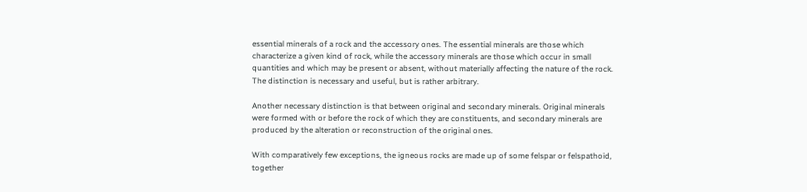essential minerals of a rock and the accessory ones. The essential minerals are those which characterize a given kind of rock, while the accessory minerals are those which occur in small quantities and which may be present or absent, without materially affecting the nature of the rock. The distinction is necessary and useful, but is rather arbitrary.

Another necessary distinction is that between original and secondary minerals. Original minerals were formed with or before the rock of which they are constituents, and secondary minerals are produced by the alteration or reconstruction of the original ones.

With comparatively few exceptions, the igneous rocks are made up of some felspar or felspathoid, together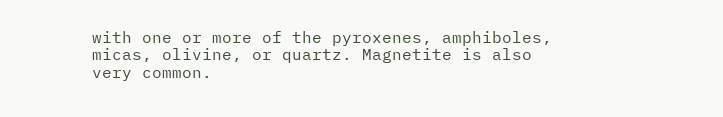with one or more of the pyroxenes, amphiboles, micas, olivine, or quartz. Magnetite is also very common.